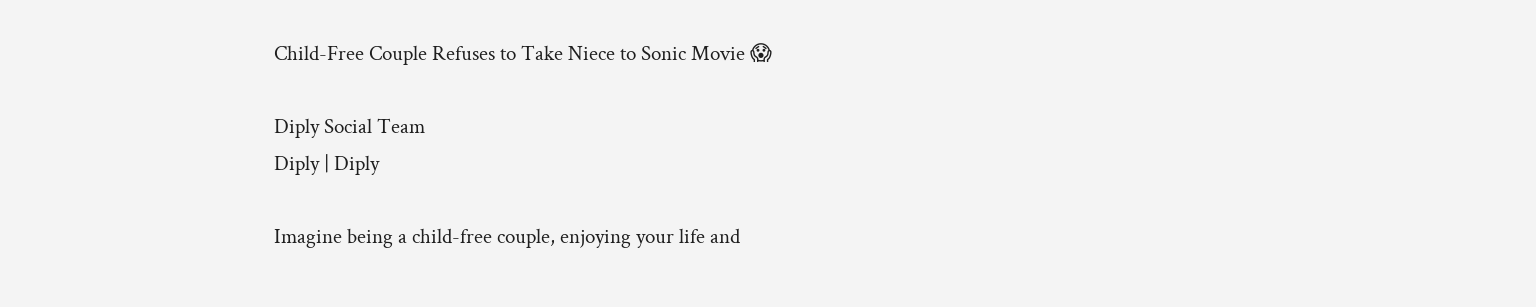Child-Free Couple Refuses to Take Niece to Sonic Movie 😱

Diply Social Team
Diply | Diply

Imagine being a child-free couple, enjoying your life and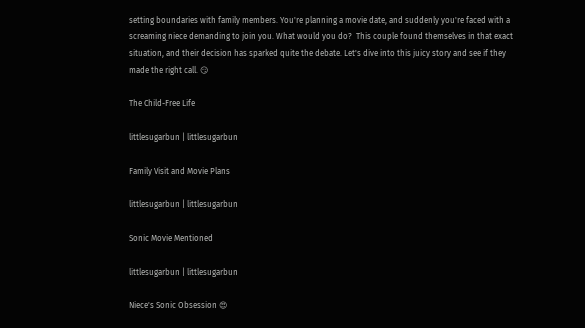setting boundaries with family members. You're planning a movie date, and suddenly you're faced with a screaming niece demanding to join you. What would you do?  This couple found themselves in that exact situation, and their decision has sparked quite the debate. Let's dive into this juicy story and see if they made the right call. 😏

The Child-Free Life

littlesugarbun | littlesugarbun

Family Visit and Movie Plans

littlesugarbun | littlesugarbun

Sonic Movie Mentioned

littlesugarbun | littlesugarbun

Niece's Sonic Obsession 😍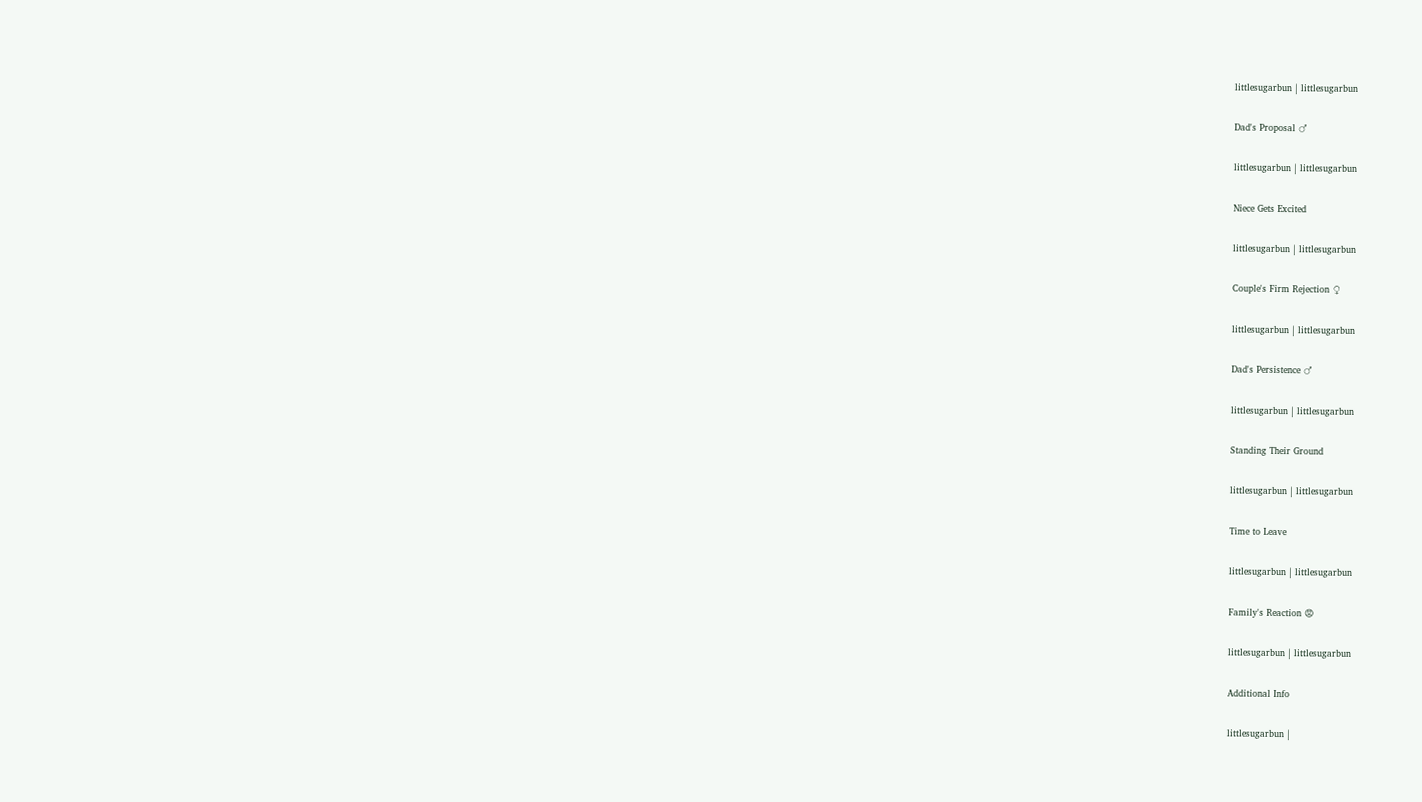littlesugarbun | littlesugarbun

Dad's Proposal ♂

littlesugarbun | littlesugarbun

Niece Gets Excited

littlesugarbun | littlesugarbun

Couple's Firm Rejection ♀

littlesugarbun | littlesugarbun

Dad's Persistence ♂

littlesugarbun | littlesugarbun

Standing Their Ground

littlesugarbun | littlesugarbun

Time to Leave

littlesugarbun | littlesugarbun

Family's Reaction 😡

littlesugarbun | littlesugarbun

Additional Info

littlesugarbun |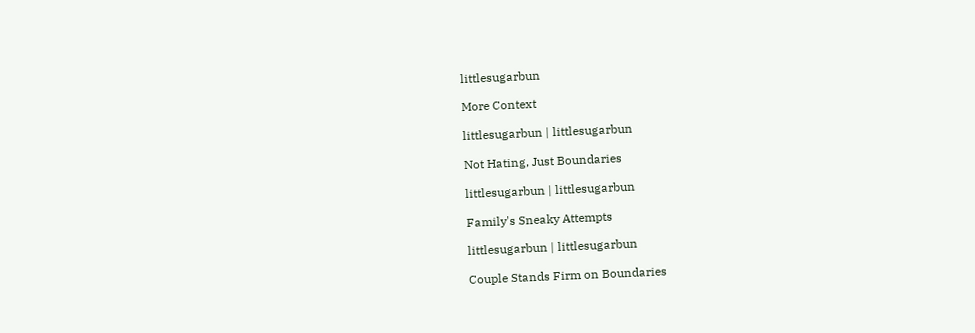littlesugarbun

More Context

littlesugarbun | littlesugarbun

Not Hating, Just Boundaries

littlesugarbun | littlesugarbun

Family's Sneaky Attempts

littlesugarbun | littlesugarbun

Couple Stands Firm on Boundaries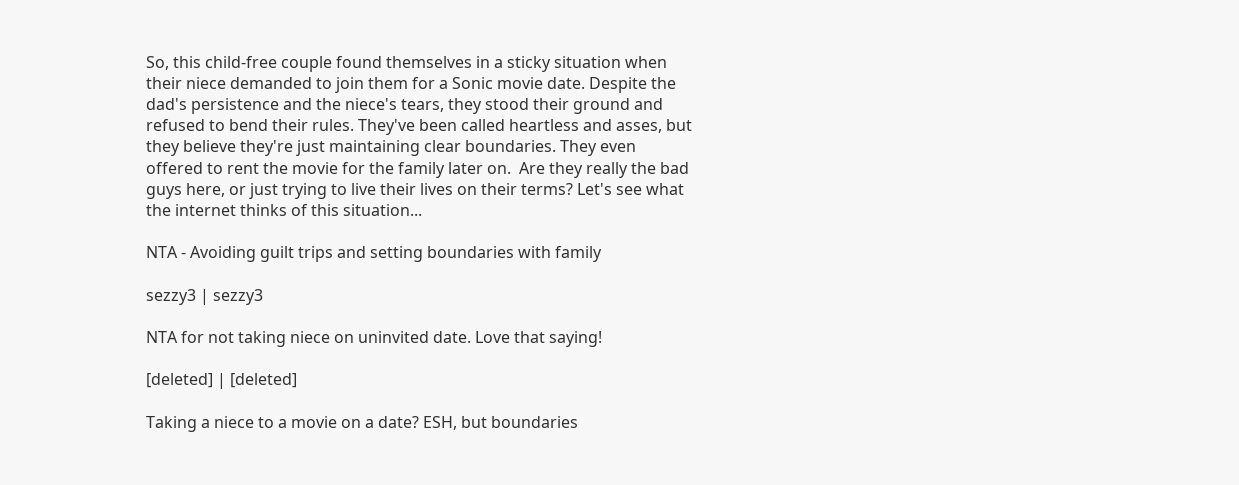So, this child-free couple found themselves in a sticky situation when their niece demanded to join them for a Sonic movie date. Despite the dad's persistence and the niece's tears, they stood their ground and refused to bend their rules. They've been called heartless and asses, but they believe they're just maintaining clear boundaries. They even offered to rent the movie for the family later on.  Are they really the bad guys here, or just trying to live their lives on their terms? Let's see what the internet thinks of this situation...

NTA - Avoiding guilt trips and setting boundaries with family

sezzy3 | sezzy3

NTA for not taking niece on uninvited date. Love that saying!

[deleted] | [deleted]

Taking a niece to a movie on a date? ESH, but boundaries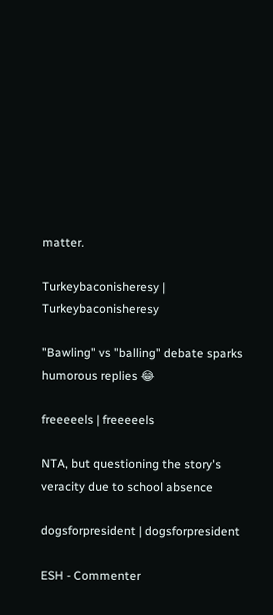matter.

Turkeybaconisheresy | Turkeybaconisheresy

"Bawling" vs "balling" debate sparks humorous replies 😂

freeeeels | freeeeels

NTA, but questioning the story's veracity due to school absence

dogsforpresident | dogsforpresident

ESH - Commenter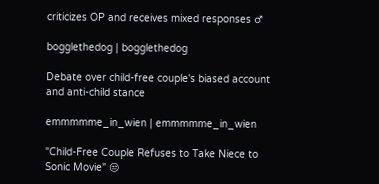criticizes OP and receives mixed responses ♂

bogglethedog | bogglethedog

Debate over child-free couple's biased account and anti-child stance

emmmmme_in_wien | emmmmme_in_wien

"Child-Free Couple Refuses to Take Niece to Sonic Movie" 😒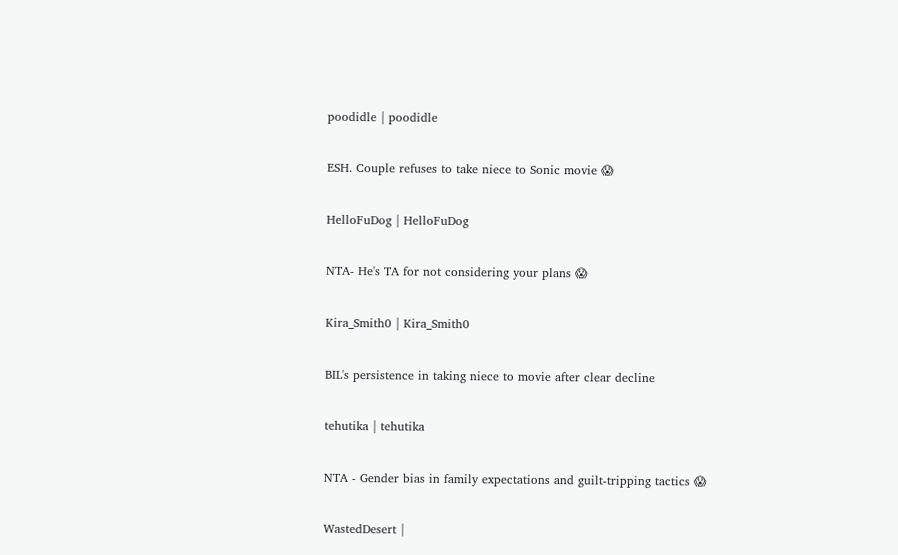poodidle | poodidle

ESH. Couple refuses to take niece to Sonic movie 😱

HelloFuDog | HelloFuDog

NTA- He's TA for not considering your plans 😱

Kira_Smith0 | Kira_Smith0

BIL's persistence in taking niece to movie after clear decline

tehutika | tehutika

NTA - Gender bias in family expectations and guilt-tripping tactics 😱

WastedDesert |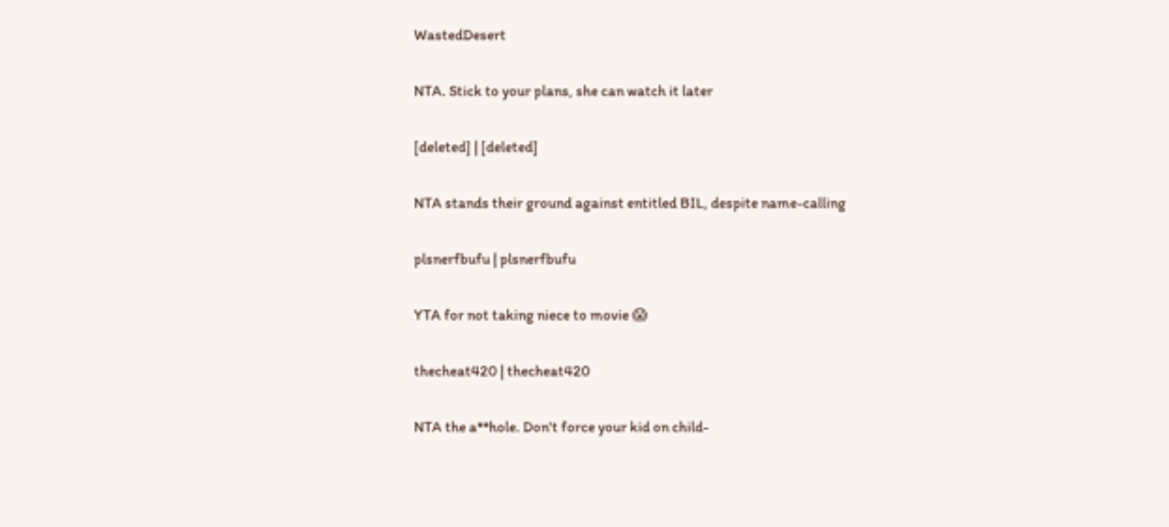WastedDesert

NTA. Stick to your plans, she can watch it later

[deleted] | [deleted]

NTA stands their ground against entitled BIL, despite name-calling

plsnerfbufu | plsnerfbufu

YTA for not taking niece to movie 😱

thecheat420 | thecheat420

NTA the a**hole. Don't force your kid on child-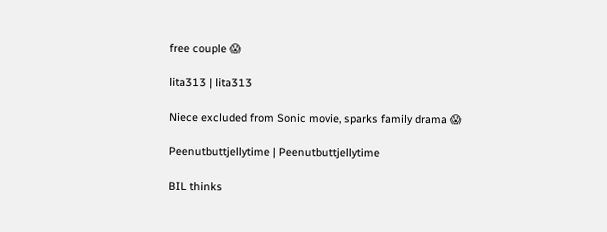free couple 😱

lita313 | lita313

Niece excluded from Sonic movie, sparks family drama 😱

Peenutbuttjellytime | Peenutbuttjellytime

BIL thinks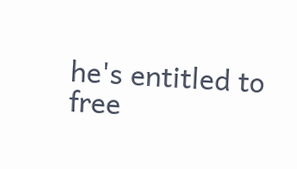he's entitled to free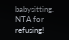babysitting. NTA for refusing!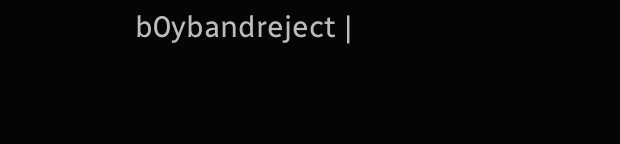b0ybandreject |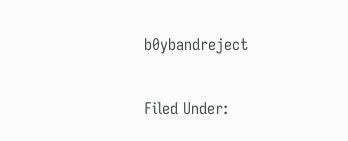b0ybandreject

Filed Under: